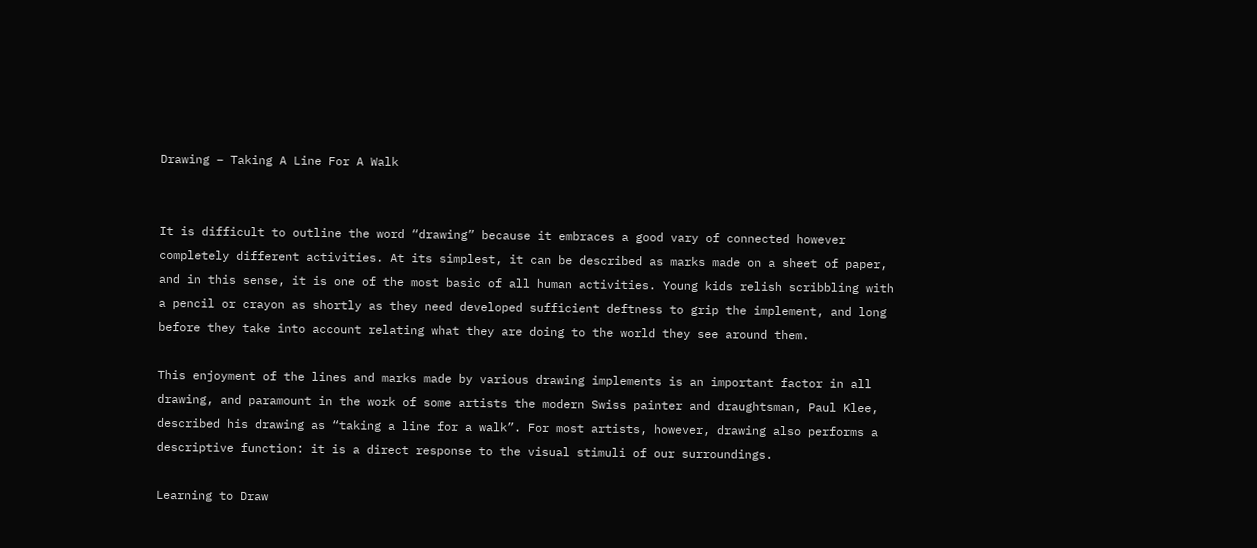Drawing – Taking A Line For A Walk


It is difficult to outline the word “drawing” because it embraces a good vary of connected however completely different activities. At its simplest, it can be described as marks made on a sheet of paper, and in this sense, it is one of the most basic of all human activities. Young kids relish scribbling with a pencil or crayon as shortly as they need developed sufficient deftness to grip the implement, and long before they take into account relating what they are doing to the world they see around them.

This enjoyment of the lines and marks made by various drawing implements is an important factor in all drawing, and paramount in the work of some artists the modern Swiss painter and draughtsman, Paul Klee, described his drawing as “taking a line for a walk”. For most artists, however, drawing also performs a descriptive function: it is a direct response to the visual stimuli of our surroundings.

Learning to Draw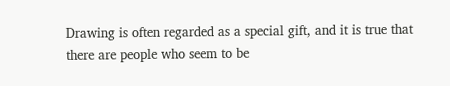Drawing is often regarded as a special gift, and it is true that there are people who seem to be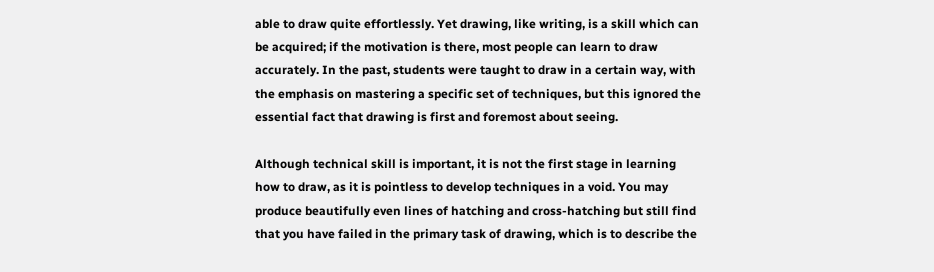able to draw quite effortlessly. Yet drawing, like writing, is a skill which can be acquired; if the motivation is there, most people can learn to draw accurately. In the past, students were taught to draw in a certain way, with the emphasis on mastering a specific set of techniques, but this ignored the essential fact that drawing is first and foremost about seeing.

Although technical skill is important, it is not the first stage in learning how to draw, as it is pointless to develop techniques in a void. You may produce beautifully even lines of hatching and cross-hatching but still find that you have failed in the primary task of drawing, which is to describe the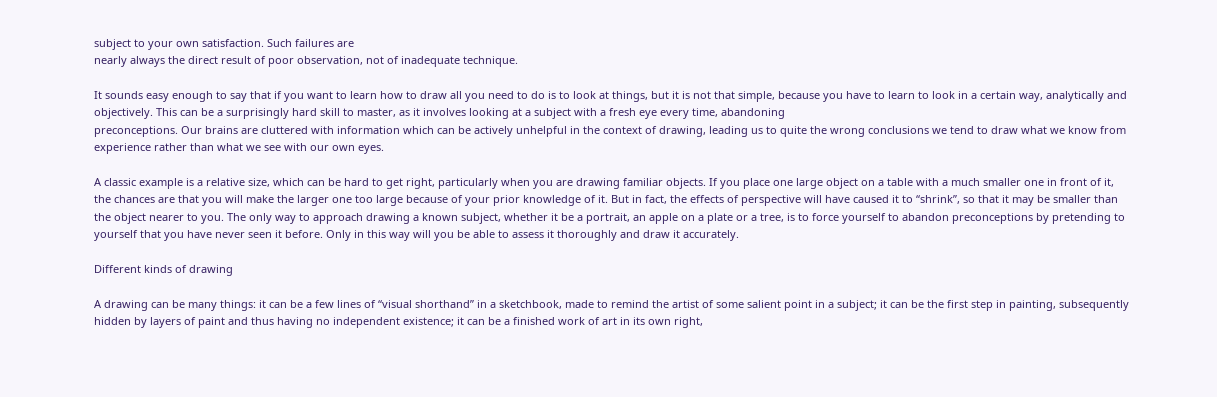subject to your own satisfaction. Such failures are
nearly always the direct result of poor observation, not of inadequate technique.

It sounds easy enough to say that if you want to learn how to draw all you need to do is to look at things, but it is not that simple, because you have to learn to look in a certain way, analytically and objectively. This can be a surprisingly hard skill to master, as it involves looking at a subject with a fresh eye every time, abandoning
preconceptions. Our brains are cluttered with information which can be actively unhelpful in the context of drawing, leading us to quite the wrong conclusions we tend to draw what we know from experience rather than what we see with our own eyes.

A classic example is a relative size, which can be hard to get right, particularly when you are drawing familiar objects. If you place one large object on a table with a much smaller one in front of it, the chances are that you will make the larger one too large because of your prior knowledge of it. But in fact, the effects of perspective will have caused it to “shrink”, so that it may be smaller than the object nearer to you. The only way to approach drawing a known subject, whether it be a portrait, an apple on a plate or a tree, is to force yourself to abandon preconceptions by pretending to yourself that you have never seen it before. Only in this way will you be able to assess it thoroughly and draw it accurately.

Different kinds of drawing

A drawing can be many things: it can be a few lines of “visual shorthand” in a sketchbook, made to remind the artist of some salient point in a subject; it can be the first step in painting, subsequently hidden by layers of paint and thus having no independent existence; it can be a finished work of art in its own right,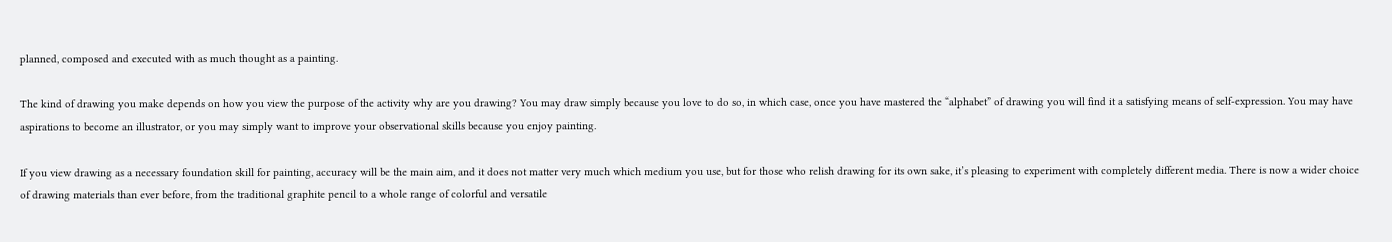planned, composed and executed with as much thought as a painting.

The kind of drawing you make depends on how you view the purpose of the activity why are you drawing? You may draw simply because you love to do so, in which case, once you have mastered the “alphabet” of drawing you will find it a satisfying means of self-expression. You may have aspirations to become an illustrator, or you may simply want to improve your observational skills because you enjoy painting.

If you view drawing as a necessary foundation skill for painting, accuracy will be the main aim, and it does not matter very much which medium you use, but for those who relish drawing for its own sake, it’s pleasing to experiment with completely different media. There is now a wider choice of drawing materials than ever before, from the traditional graphite pencil to a whole range of colorful and versatile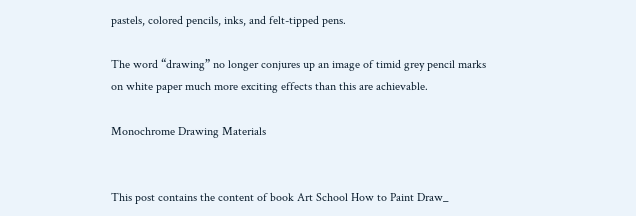pastels, colored pencils, inks, and felt-tipped pens.

The word “drawing” no longer conjures up an image of timid grey pencil marks on white paper much more exciting effects than this are achievable.

Monochrome Drawing Materials


This post contains the content of book Art School How to Paint Draw_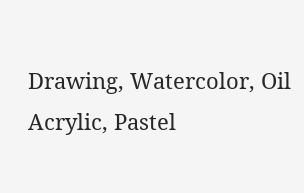Drawing, Watercolor, Oil Acrylic, Pastel